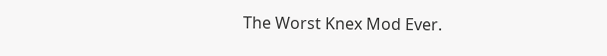The Worst Knex Mod Ever.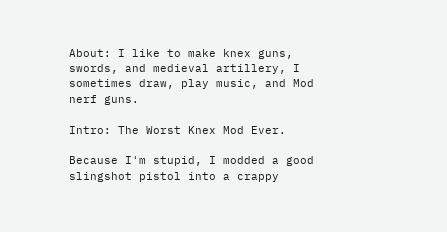About: I like to make knex guns, swords, and medieval artillery, I sometimes draw, play music, and Mod nerf guns.

Intro: The Worst Knex Mod Ever.

Because I'm stupid, I modded a good slingshot pistol into a crappy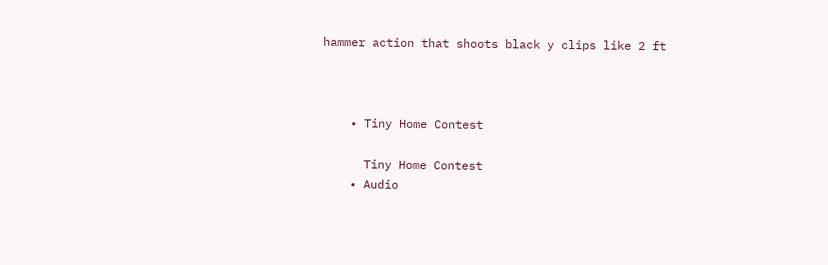hammer action that shoots black y clips like 2 ft



    • Tiny Home Contest

      Tiny Home Contest
    • Audio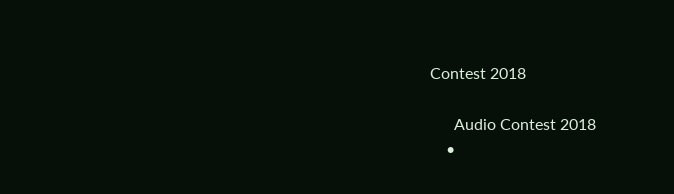Contest 2018

      Audio Contest 2018
    •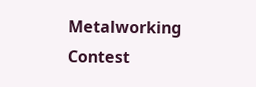Metalworking Contest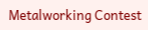Metalworking Contest